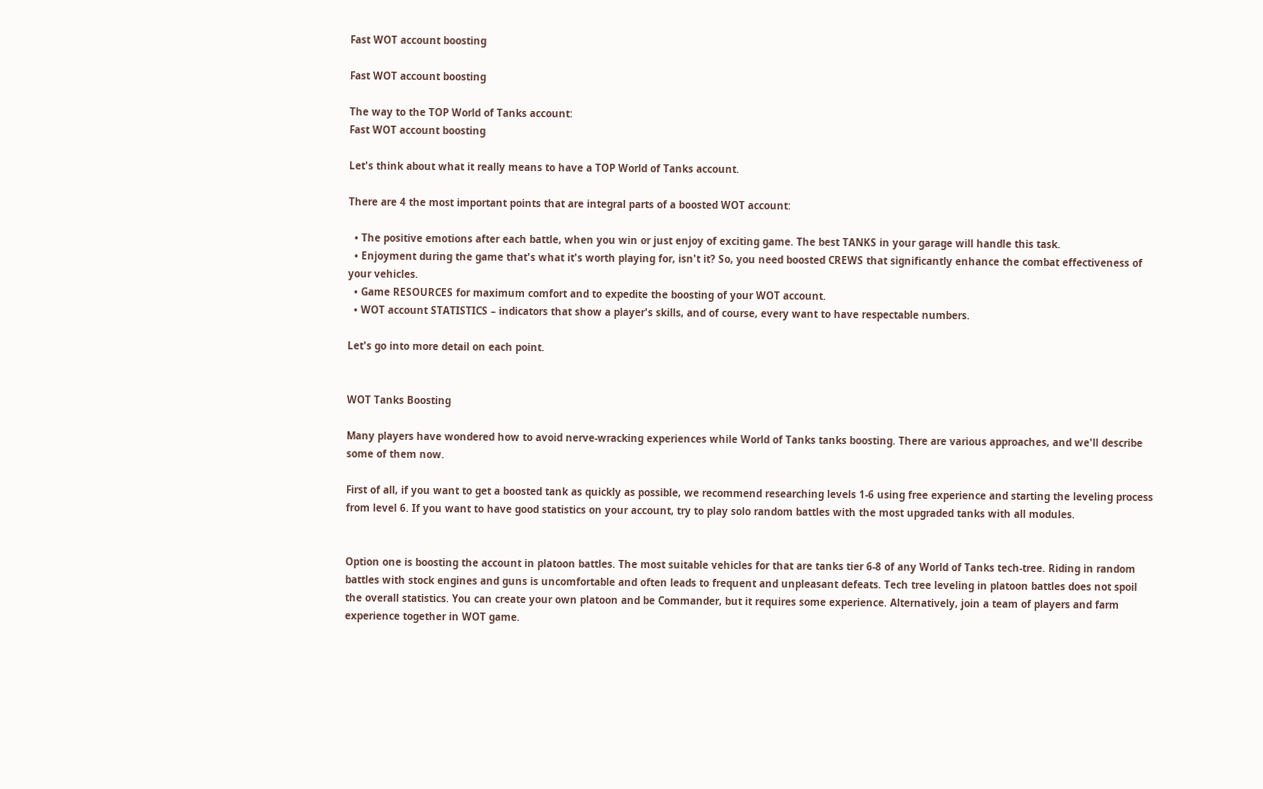Fast WOT account boosting

Fast WOT account boosting

The way to the TOP World of Tanks account:
Fast WOT account boosting

Let's think about what it really means to have a TOP World of Tanks account.

There are 4 the most important points that are integral parts of a boosted WOT account:

  • The positive emotions after each battle, when you win or just enjoy of exciting game. The best TANKS in your garage will handle this task.
  • Enjoyment during the game that's what it's worth playing for, isn't it? So, you need boosted CREWS that significantly enhance the combat effectiveness of your vehicles.
  • Game RESOURCES for maximum comfort and to expedite the boosting of your WOT account.
  • WOT account STATISTICS – indicators that show a player's skills, and of course, every want to have respectable numbers.

Let's go into more detail on each point.


WOT Tanks Boosting

Many players have wondered how to avoid nerve-wracking experiences while World of Tanks tanks boosting. There are various approaches, and we'll describe some of them now.

First of all, if you want to get a boosted tank as quickly as possible, we recommend researching levels 1-6 using free experience and starting the leveling process from level 6. If you want to have good statistics on your account, try to play solo random battles with the most upgraded tanks with all modules.


Option one is boosting the account in platoon battles. The most suitable vehicles for that are tanks tier 6-8 of any World of Tanks tech-tree. Riding in random battles with stock engines and guns is uncomfortable and often leads to frequent and unpleasant defeats. Tech tree leveling in platoon battles does not spoil the overall statistics. You can create your own platoon and be Commander, but it requires some experience. Alternatively, join a team of players and farm experience together in WOT game.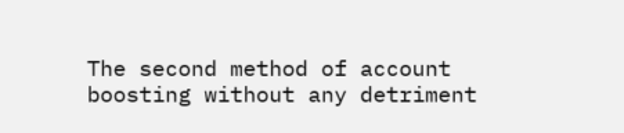The second method of account boosting without any detriment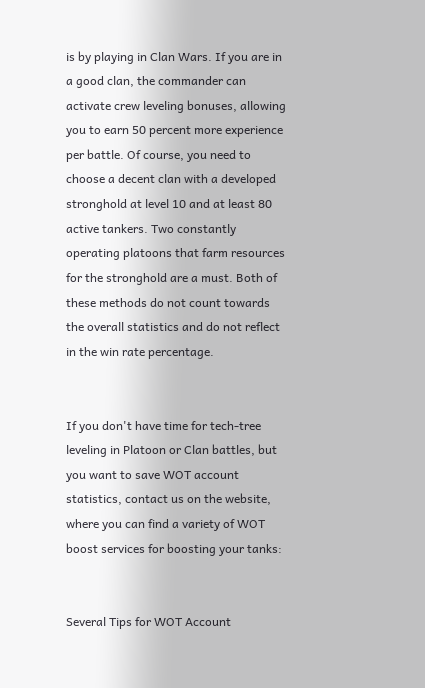is by playing in Clan Wars. If you are in a good clan, the commander can activate crew leveling bonuses, allowing you to earn 50 percent more experience per battle. Of course, you need to choose a decent clan with a developed stronghold at level 10 and at least 80 active tankers. Two constantly operating platoons that farm resources for the stronghold are a must. Both of these methods do not count towards the overall statistics and do not reflect in the win rate percentage.


If you don't have time for tech-tree leveling in Platoon or Clan battles, but you want to save WOT account statistics, contact us on the website, where you can find a variety of WOT boost services for boosting your tanks:


Several Tips for WOT Account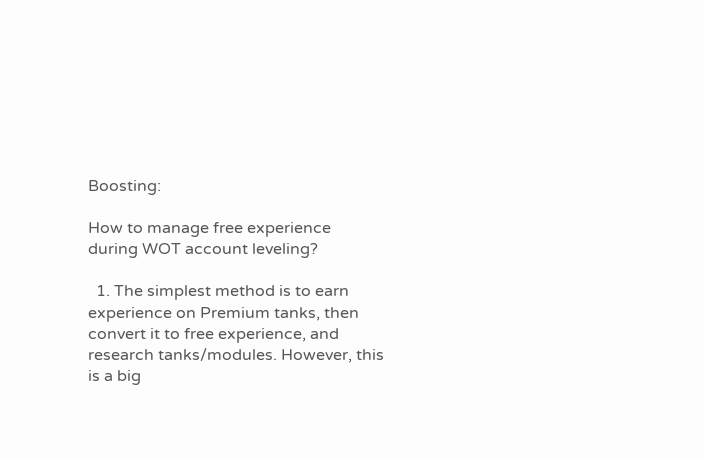Boosting:

How to manage free experience during WOT account leveling?

  1. The simplest method is to earn experience on Premium tanks, then convert it to free experience, and research tanks/modules. However, this is a big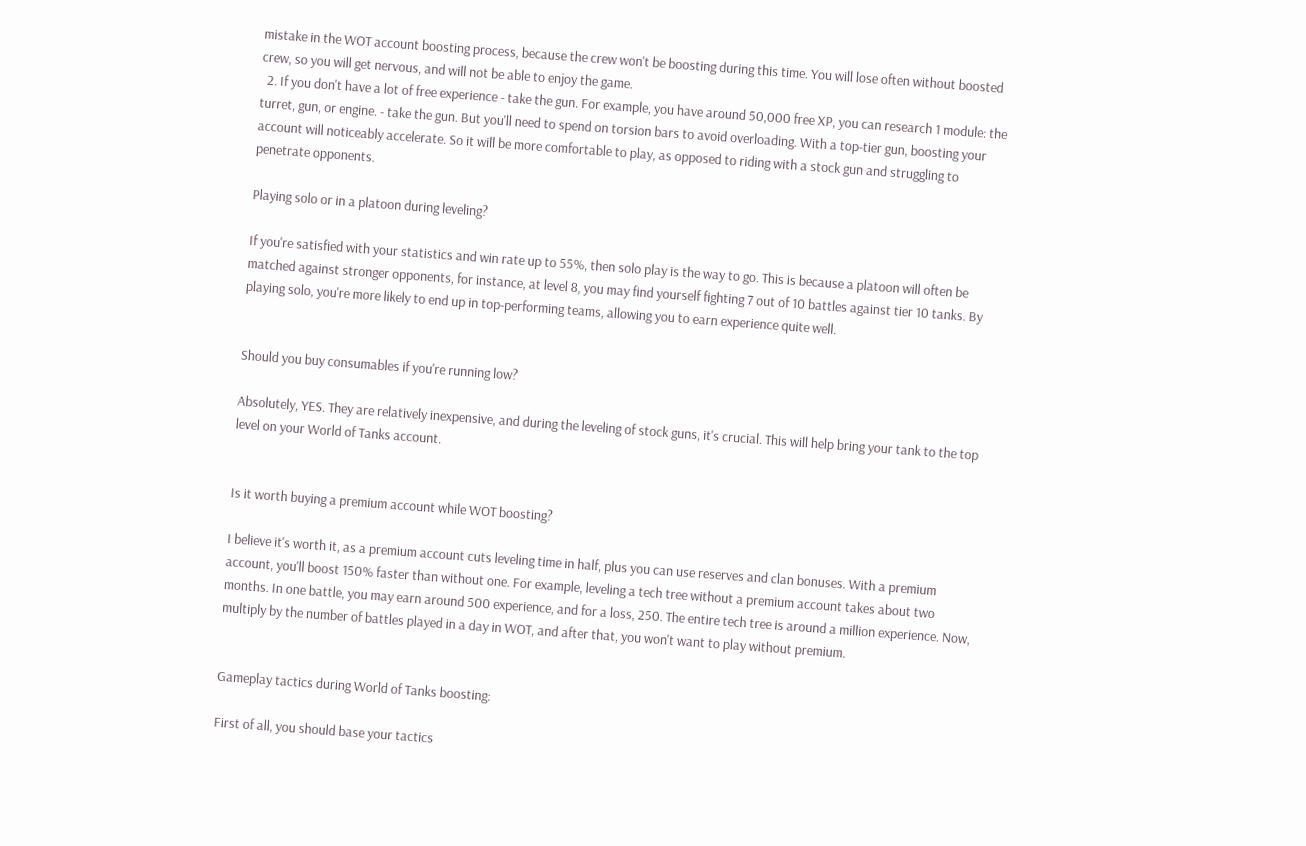mistake in the WOT account boosting process, because the crew won't be boosting during this time. You will lose often without boosted crew, so you will get nervous, and will not be able to enjoy the game.
  2. If you don't have a lot of free experience - take the gun. For example, you have around 50,000 free XP, you can research 1 module: the turret, gun, or engine. - take the gun. But you'll need to spend on torsion bars to avoid overloading. With a top-tier gun, boosting your account will noticeably accelerate. So it will be more comfortable to play, as opposed to riding with a stock gun and struggling to penetrate opponents.

Playing solo or in a platoon during leveling?

If you're satisfied with your statistics and win rate up to 55%, then solo play is the way to go. This is because a platoon will often be matched against stronger opponents, for instance, at level 8, you may find yourself fighting 7 out of 10 battles against tier 10 tanks. By playing solo, you're more likely to end up in top-performing teams, allowing you to earn experience quite well.


Should you buy consumables if you're running low?

Absolutely, YES. They are relatively inexpensive, and during the leveling of stock guns, it's crucial. This will help bring your tank to the top level on your World of Tanks account.


Is it worth buying a premium account while WOT boosting?

I believe it's worth it, as a premium account cuts leveling time in half, plus you can use reserves and clan bonuses. With a premium account, you'll boost 150% faster than without one. For example, leveling a tech tree without a premium account takes about two months. In one battle, you may earn around 500 experience, and for a loss, 250. The entire tech tree is around a million experience. Now, multiply by the number of battles played in a day in WOT, and after that, you won't want to play without premium.


Gameplay tactics during World of Tanks boosting:

First of all, you should base your tactics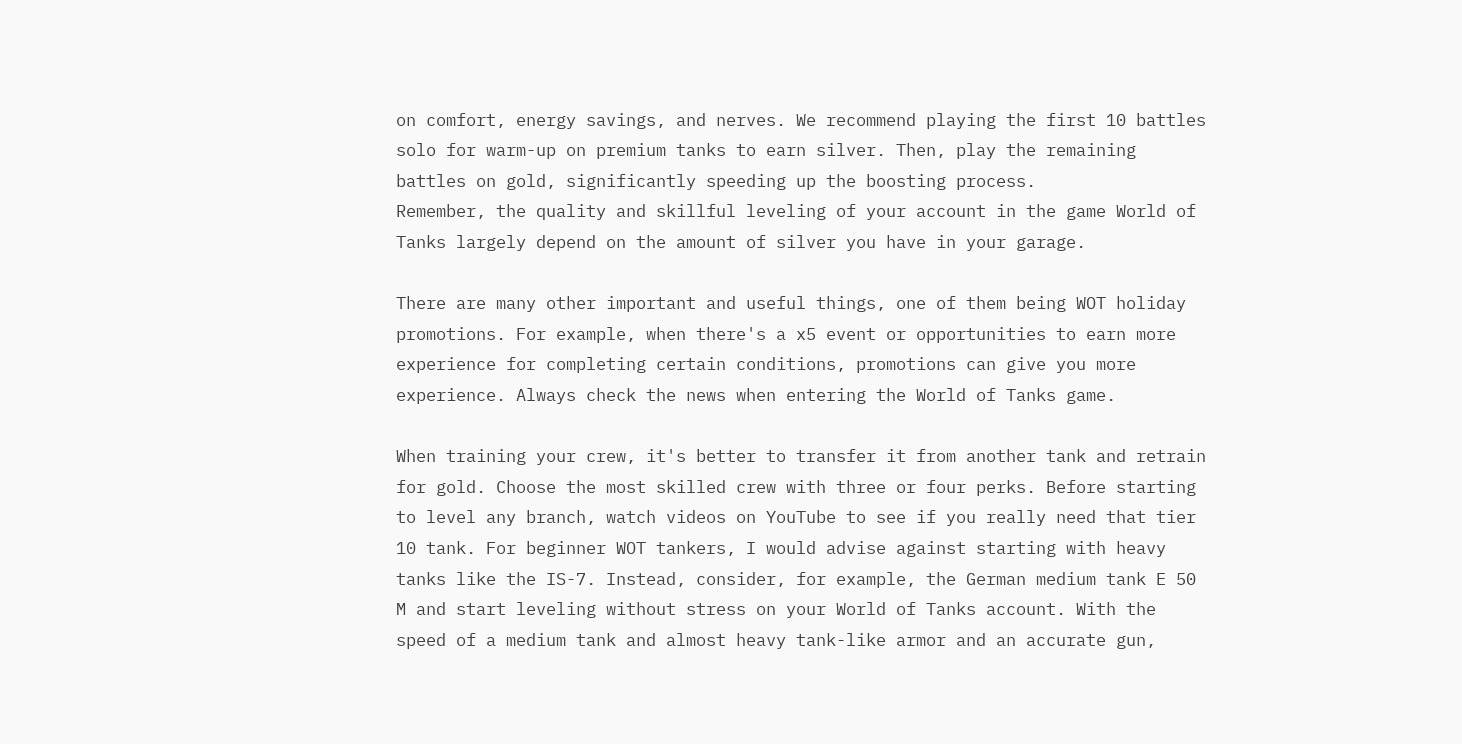on comfort, energy savings, and nerves. We recommend playing the first 10 battles solo for warm-up on premium tanks to earn silver. Then, play the remaining battles on gold, significantly speeding up the boosting process.
Remember, the quality and skillful leveling of your account in the game World of Tanks largely depend on the amount of silver you have in your garage.

There are many other important and useful things, one of them being WOT holiday promotions. For example, when there's a x5 event or opportunities to earn more experience for completing certain conditions, promotions can give you more experience. Always check the news when entering the World of Tanks game.

When training your crew, it's better to transfer it from another tank and retrain for gold. Choose the most skilled crew with three or four perks. Before starting to level any branch, watch videos on YouTube to see if you really need that tier 10 tank. For beginner WOT tankers, I would advise against starting with heavy tanks like the IS-7. Instead, consider, for example, the German medium tank E 50 M and start leveling without stress on your World of Tanks account. With the speed of a medium tank and almost heavy tank-like armor and an accurate gun,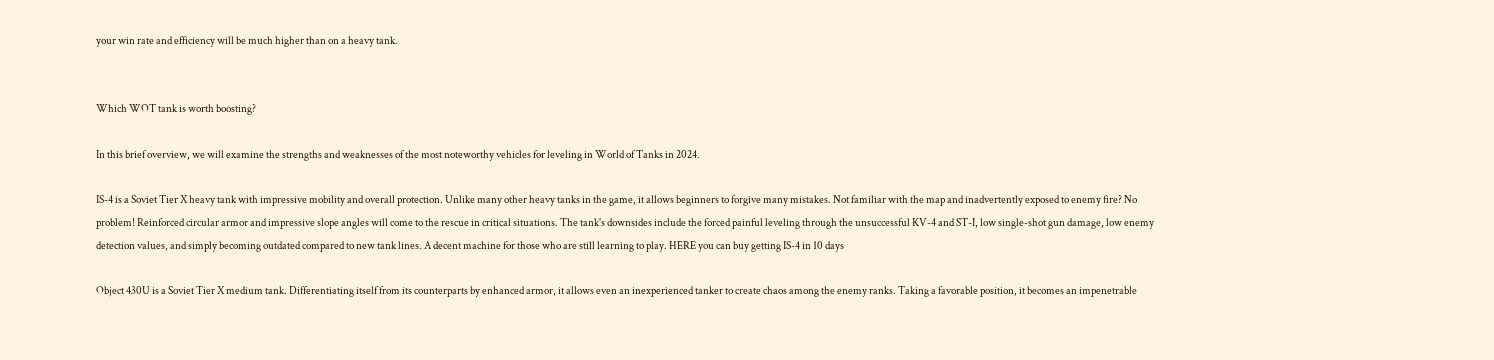your win rate and efficiency will be much higher than on a heavy tank.


Which WOT tank is worth boosting?

In this brief overview, we will examine the strengths and weaknesses of the most noteworthy vehicles for leveling in World of Tanks in 2024.

IS-4 is a Soviet Tier X heavy tank with impressive mobility and overall protection. Unlike many other heavy tanks in the game, it allows beginners to forgive many mistakes. Not familiar with the map and inadvertently exposed to enemy fire? No problem! Reinforced circular armor and impressive slope angles will come to the rescue in critical situations. The tank's downsides include the forced painful leveling through the unsuccessful KV-4 and ST-I, low single-shot gun damage, low enemy detection values, and simply becoming outdated compared to new tank lines. A decent machine for those who are still learning to play. HERE you can buy getting IS-4 in 10 days

Object 430U is a Soviet Tier X medium tank. Differentiating itself from its counterparts by enhanced armor, it allows even an inexperienced tanker to create chaos among the enemy ranks. Taking a favorable position, it becomes an impenetrable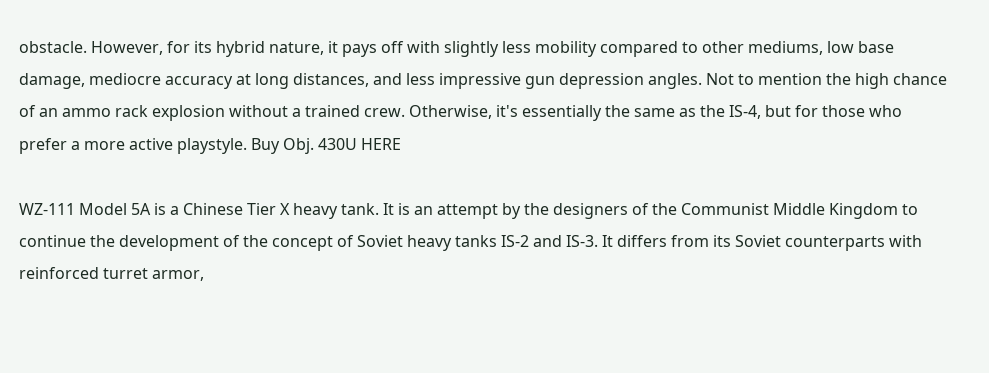obstacle. However, for its hybrid nature, it pays off with slightly less mobility compared to other mediums, low base damage, mediocre accuracy at long distances, and less impressive gun depression angles. Not to mention the high chance of an ammo rack explosion without a trained crew. Otherwise, it's essentially the same as the IS-4, but for those who prefer a more active playstyle. Buy Obj. 430U HERE

WZ-111 Model 5A is a Chinese Tier X heavy tank. It is an attempt by the designers of the Communist Middle Kingdom to continue the development of the concept of Soviet heavy tanks IS-2 and IS-3. It differs from its Soviet counterparts with reinforced turret armor,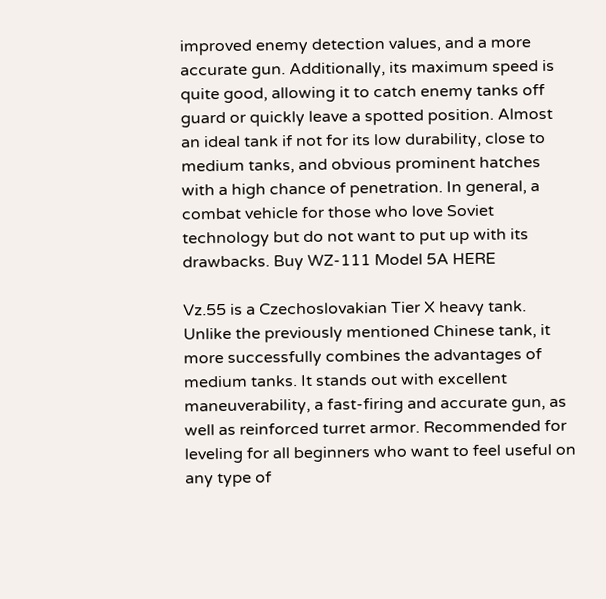improved enemy detection values, and a more accurate gun. Additionally, its maximum speed is quite good, allowing it to catch enemy tanks off guard or quickly leave a spotted position. Almost an ideal tank if not for its low durability, close to medium tanks, and obvious prominent hatches with a high chance of penetration. In general, a combat vehicle for those who love Soviet technology but do not want to put up with its drawbacks. Buy WZ-111 Model 5A HERE

Vz.55 is a Czechoslovakian Tier X heavy tank. Unlike the previously mentioned Chinese tank, it more successfully combines the advantages of medium tanks. It stands out with excellent maneuverability, a fast-firing and accurate gun, as well as reinforced turret armor. Recommended for leveling for all beginners who want to feel useful on any type of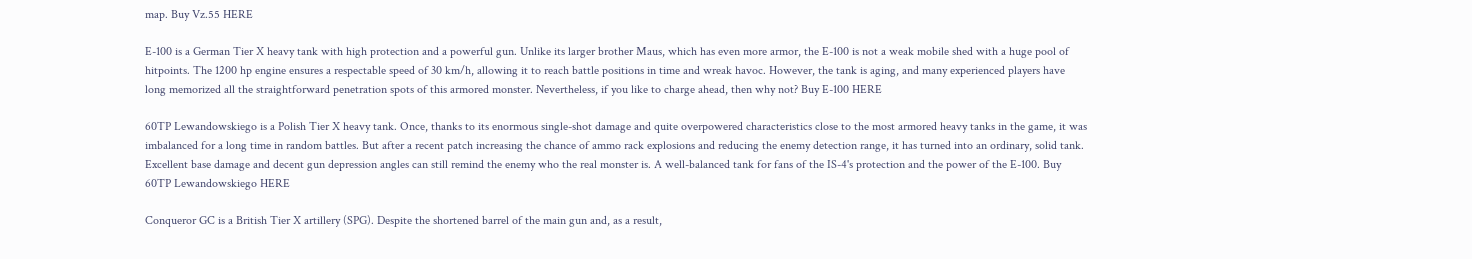map. Buy Vz.55 HERE

E-100 is a German Tier X heavy tank with high protection and a powerful gun. Unlike its larger brother Maus, which has even more armor, the E-100 is not a weak mobile shed with a huge pool of hitpoints. The 1200 hp engine ensures a respectable speed of 30 km/h, allowing it to reach battle positions in time and wreak havoc. However, the tank is aging, and many experienced players have long memorized all the straightforward penetration spots of this armored monster. Nevertheless, if you like to charge ahead, then why not? Buy E-100 HERE

60TP Lewandowskiego is a Polish Tier X heavy tank. Once, thanks to its enormous single-shot damage and quite overpowered characteristics close to the most armored heavy tanks in the game, it was imbalanced for a long time in random battles. But after a recent patch increasing the chance of ammo rack explosions and reducing the enemy detection range, it has turned into an ordinary, solid tank. Excellent base damage and decent gun depression angles can still remind the enemy who the real monster is. A well-balanced tank for fans of the IS-4's protection and the power of the E-100. Buy 60TP Lewandowskiego HERE

Conqueror GC is a British Tier X artillery (SPG). Despite the shortened barrel of the main gun and, as a result,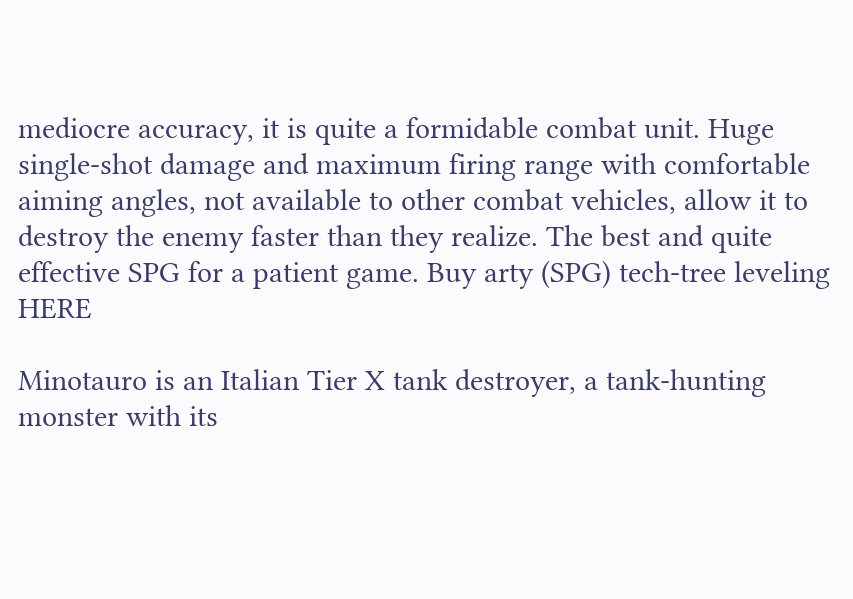mediocre accuracy, it is quite a formidable combat unit. Huge single-shot damage and maximum firing range with comfortable aiming angles, not available to other combat vehicles, allow it to destroy the enemy faster than they realize. The best and quite effective SPG for a patient game. Buy arty (SPG) tech-tree leveling HERE

Minotauro is an Italian Tier X tank destroyer, a tank-hunting monster with its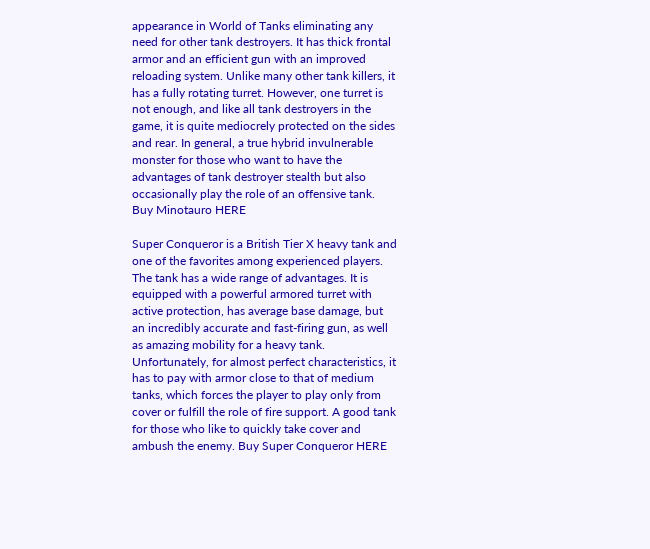appearance in World of Tanks eliminating any need for other tank destroyers. It has thick frontal armor and an efficient gun with an improved reloading system. Unlike many other tank killers, it has a fully rotating turret. However, one turret is not enough, and like all tank destroyers in the game, it is quite mediocrely protected on the sides and rear. In general, a true hybrid invulnerable monster for those who want to have the advantages of tank destroyer stealth but also occasionally play the role of an offensive tank. Buy Minotauro HERE

Super Conqueror is a British Tier X heavy tank and one of the favorites among experienced players. The tank has a wide range of advantages. It is equipped with a powerful armored turret with active protection, has average base damage, but an incredibly accurate and fast-firing gun, as well as amazing mobility for a heavy tank. Unfortunately, for almost perfect characteristics, it has to pay with armor close to that of medium tanks, which forces the player to play only from cover or fulfill the role of fire support. A good tank for those who like to quickly take cover and ambush the enemy. Buy Super Conqueror HERE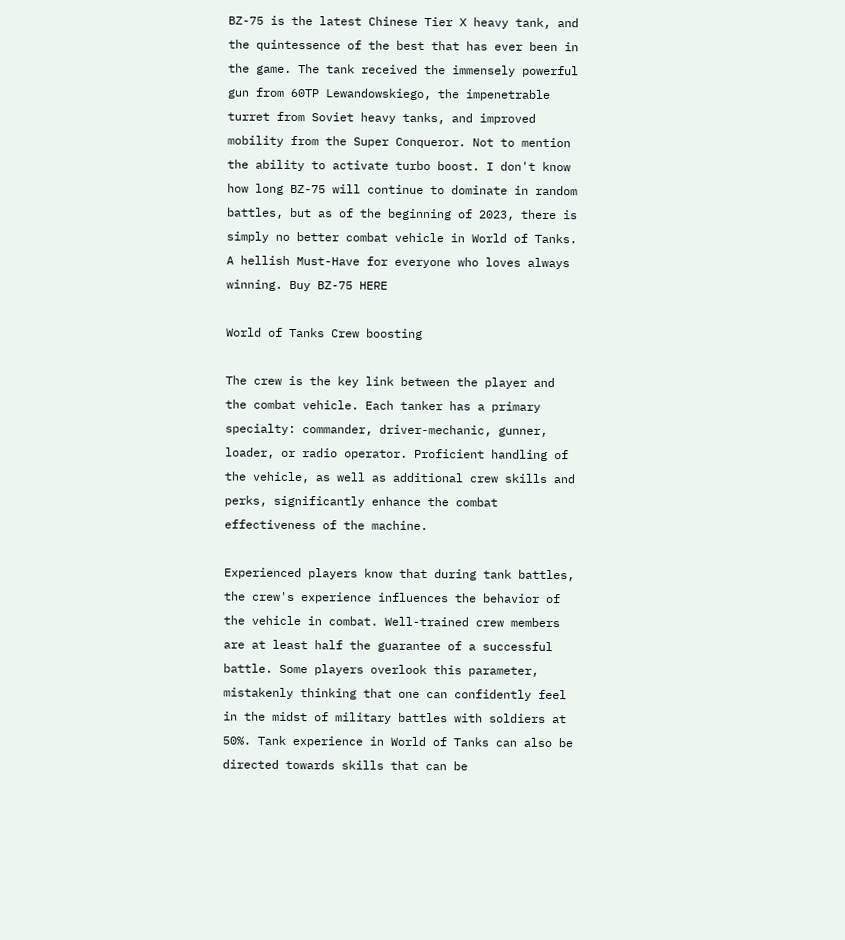BZ-75 is the latest Chinese Tier X heavy tank, and the quintessence of the best that has ever been in the game. The tank received the immensely powerful gun from 60TP Lewandowskiego, the impenetrable turret from Soviet heavy tanks, and improved mobility from the Super Conqueror. Not to mention the ability to activate turbo boost. I don't know how long BZ-75 will continue to dominate in random battles, but as of the beginning of 2023, there is simply no better combat vehicle in World of Tanks. A hellish Must-Have for everyone who loves always winning. Buy BZ-75 HERE

World of Tanks Crew boosting

The crew is the key link between the player and the combat vehicle. Each tanker has a primary specialty: commander, driver-mechanic, gunner, loader, or radio operator. Proficient handling of the vehicle, as well as additional crew skills and perks, significantly enhance the combat effectiveness of the machine.

Experienced players know that during tank battles, the crew's experience influences the behavior of the vehicle in combat. Well-trained crew members are at least half the guarantee of a successful battle. Some players overlook this parameter, mistakenly thinking that one can confidently feel in the midst of military battles with soldiers at 50%. Tank experience in World of Tanks can also be directed towards skills that can be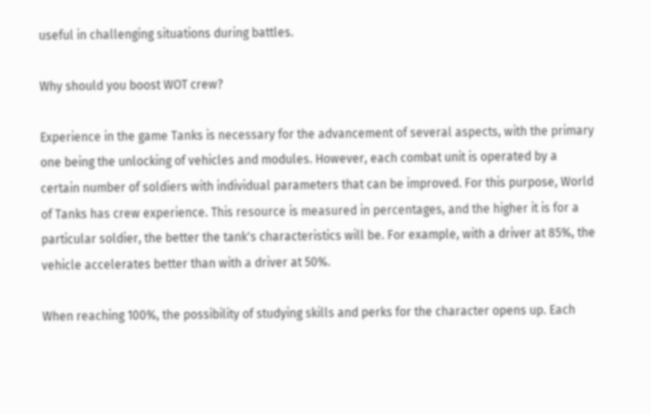useful in challenging situations during battles.

Why should you boost WOT crew?

Experience in the game Tanks is necessary for the advancement of several aspects, with the primary one being the unlocking of vehicles and modules. However, each combat unit is operated by a certain number of soldiers with individual parameters that can be improved. For this purpose, World of Tanks has crew experience. This resource is measured in percentages, and the higher it is for a particular soldier, the better the tank's characteristics will be. For example, with a driver at 85%, the vehicle accelerates better than with a driver at 50%.

When reaching 100%, the possibility of studying skills and perks for the character opens up. Each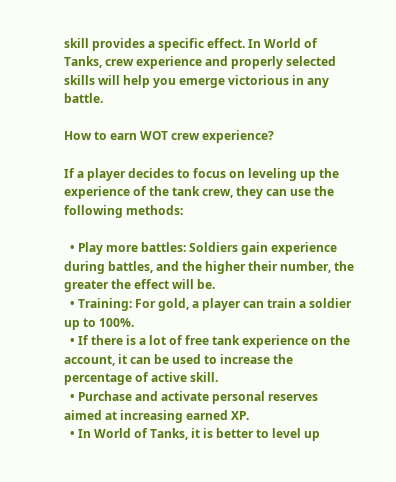skill provides a specific effect. In World of Tanks, crew experience and properly selected skills will help you emerge victorious in any battle.

How to earn WOT crew experience?

If a player decides to focus on leveling up the experience of the tank crew, they can use the following methods:

  • Play more battles: Soldiers gain experience during battles, and the higher their number, the greater the effect will be.
  • Training: For gold, a player can train a soldier up to 100%.
  • If there is a lot of free tank experience on the account, it can be used to increase the percentage of active skill.
  • Purchase and activate personal reserves aimed at increasing earned XP.
  • In World of Tanks, it is better to level up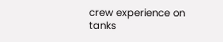crew experience on tanks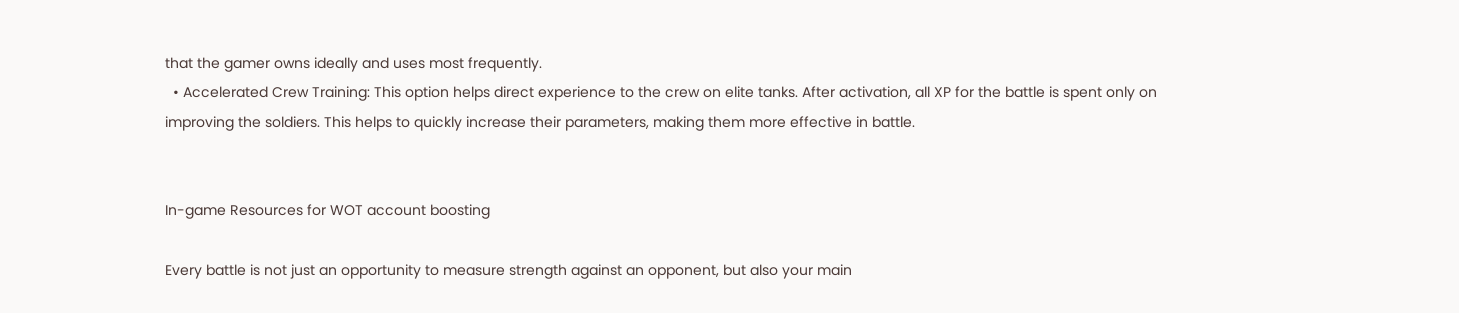that the gamer owns ideally and uses most frequently.
  • Accelerated Crew Training: This option helps direct experience to the crew on elite tanks. After activation, all XP for the battle is spent only on improving the soldiers. This helps to quickly increase their parameters, making them more effective in battle.


In-game Resources for WOT account boosting

Every battle is not just an opportunity to measure strength against an opponent, but also your main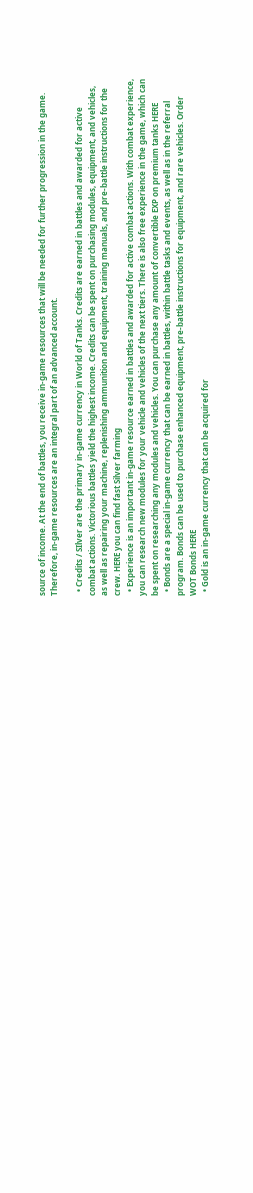source of income. At the end of battles, you receive in-game resources that will be needed for further progression in the game. Therefore, in-game resources are an integral part of an advanced account.

  • Credits / SIlver are the primary in-game currency in World of Tanks. Credits are earned in battles and awarded for active combat actions. Victorious battles yield the highest income. Credits can be spent on purchasing modules, equipment, and vehicles, as well as repairing your machine, replenishing ammunition and equipment, training manuals, and pre-battle instructions for the crew. HERE you can find fast Silver farming
  • Experience is an important in-game resource earned in battles and awarded for active combat actions. With combat experience, you can research new modules for your vehicle and vehicles of the next tiers. There is also free experience in the game, which can be spent on researching any modules and vehicles. You can purchase any amount of convertible EXP on premium tanks HERE
  • Bonds are a special in-game currency that can be earned in battles, within battle tasks and events, as well as in the referral program. Bonds can be used to purchase enhanced equipment, pre-battle instructions for equipment, and rare vehicles. Order WOT Bonds HERE
  • Gold is an in-game currency that can be acquired for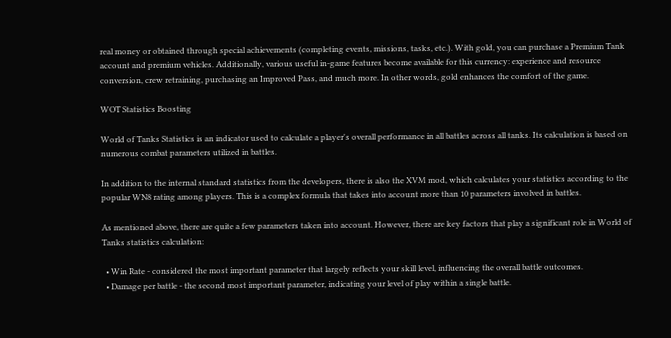real money or obtained through special achievements (completing events, missions, tasks, etc.). With gold, you can purchase a Premium Tank account and premium vehicles. Additionally, various useful in-game features become available for this currency: experience and resource conversion, crew retraining, purchasing an Improved Pass, and much more. In other words, gold enhances the comfort of the game.

WOT Statistics Boosting

World of Tanks Statistics is an indicator used to calculate a player's overall performance in all battles across all tanks. Its calculation is based on numerous combat parameters utilized in battles.

In addition to the internal standard statistics from the developers, there is also the XVM mod, which calculates your statistics according to the popular WN8 rating among players. This is a complex formula that takes into account more than 10 parameters involved in battles.

As mentioned above, there are quite a few parameters taken into account. However, there are key factors that play a significant role in World of Tanks statistics calculation:

  • Win Rate - considered the most important parameter that largely reflects your skill level, influencing the overall battle outcomes.
  • Damage per battle - the second most important parameter, indicating your level of play within a single battle.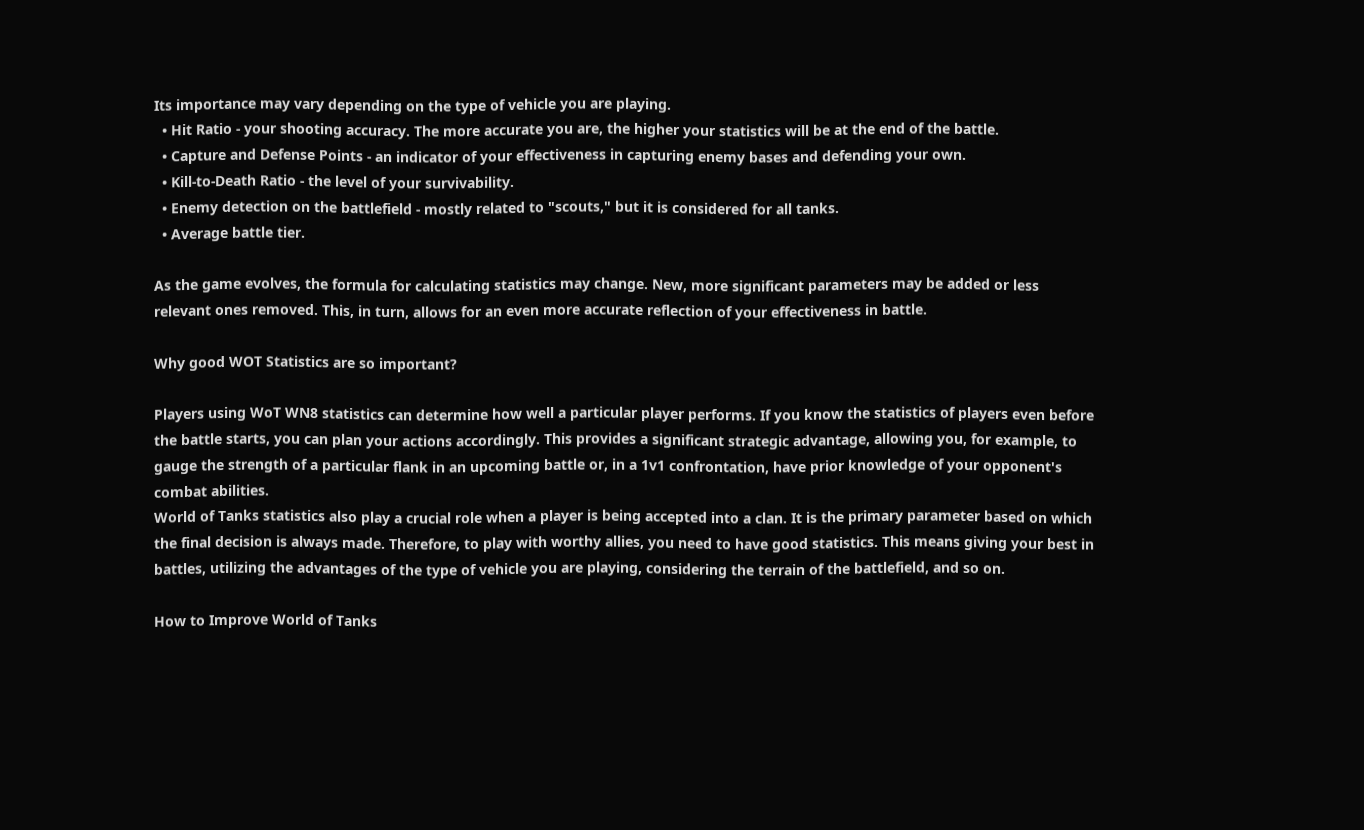Its importance may vary depending on the type of vehicle you are playing.
  • Hit Ratio - your shooting accuracy. The more accurate you are, the higher your statistics will be at the end of the battle.
  • Capture and Defense Points - an indicator of your effectiveness in capturing enemy bases and defending your own.
  • Kill-to-Death Ratio - the level of your survivability.
  • Enemy detection on the battlefield - mostly related to "scouts," but it is considered for all tanks.
  • Average battle tier.

As the game evolves, the formula for calculating statistics may change. New, more significant parameters may be added or less relevant ones removed. This, in turn, allows for an even more accurate reflection of your effectiveness in battle.

Why good WOT Statistics are so important?

Players using WoT WN8 statistics can determine how well a particular player performs. If you know the statistics of players even before the battle starts, you can plan your actions accordingly. This provides a significant strategic advantage, allowing you, for example, to gauge the strength of a particular flank in an upcoming battle or, in a 1v1 confrontation, have prior knowledge of your opponent's combat abilities.
World of Tanks statistics also play a crucial role when a player is being accepted into a clan. It is the primary parameter based on which the final decision is always made. Therefore, to play with worthy allies, you need to have good statistics. This means giving your best in battles, utilizing the advantages of the type of vehicle you are playing, considering the terrain of the battlefield, and so on.

How to Improve World of Tanks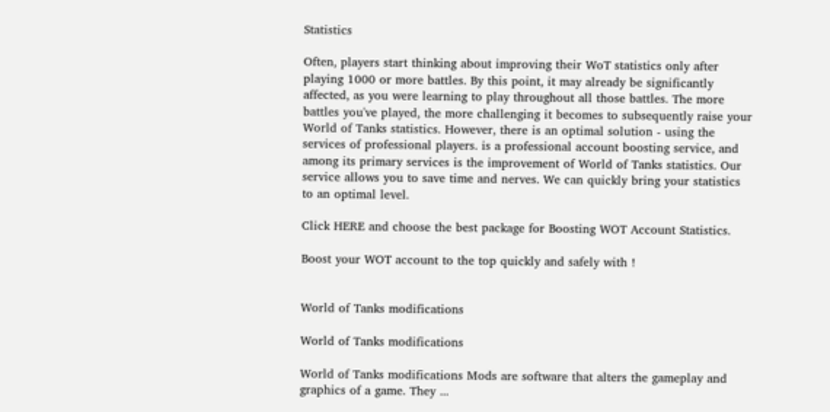Statistics

Often, players start thinking about improving their WoT statistics only after playing 1000 or more battles. By this point, it may already be significantly affected, as you were learning to play throughout all those battles. The more battles you've played, the more challenging it becomes to subsequently raise your World of Tanks statistics. However, there is an optimal solution - using the services of professional players. is a professional account boosting service, and among its primary services is the improvement of World of Tanks statistics. Our service allows you to save time and nerves. We can quickly bring your statistics to an optimal level.

Click HERE and choose the best package for Boosting WOT Account Statistics.

Boost your WOT account to the top quickly and safely with !


World of Tanks modifications

World of Tanks modifications

World of Tanks modifications Mods are software that alters the gameplay and graphics of a game. They ...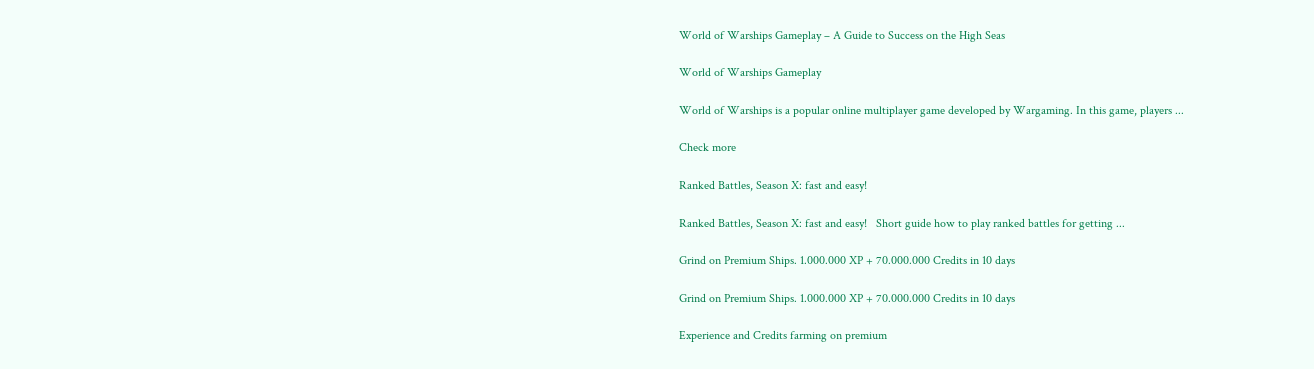World of Warships Gameplay – A Guide to Success on the High Seas

World of Warships Gameplay

World of Warships is a popular online multiplayer game developed by Wargaming. In this game, players ...

Check more

Ranked Battles, Season X: fast and easy!

Ranked Battles, Season X: fast and easy!   Short guide how to play ranked battles for getting ...

Grind on Premium Ships. 1.000.000 XP + 70.000.000 Credits in 10 days

Grind on Premium Ships. 1.000.000 XP + 70.000.000 Credits in 10 days

Experience and Credits farming on premium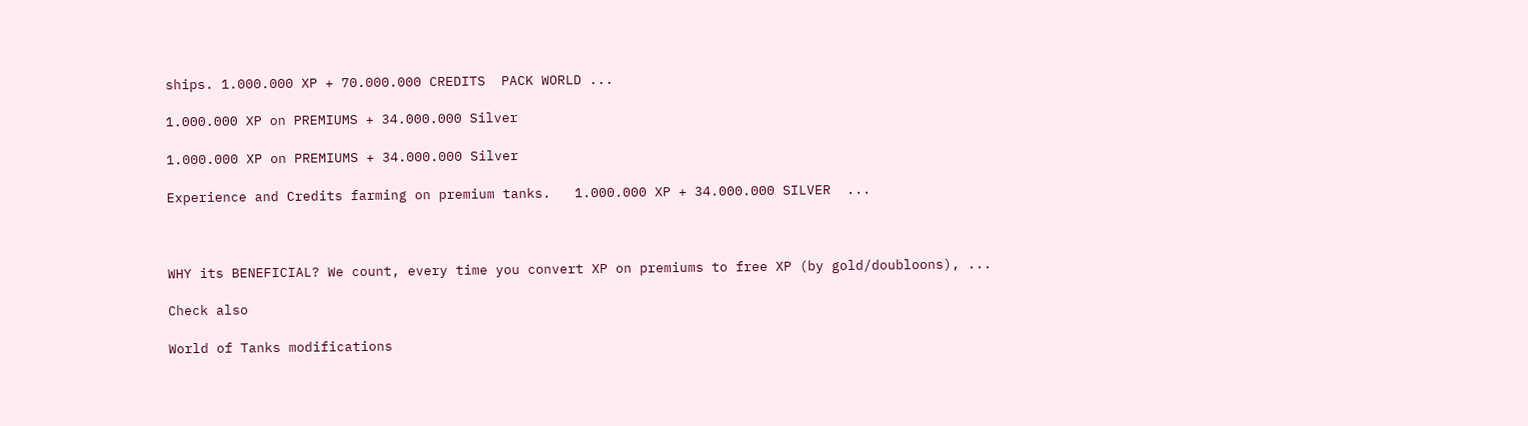ships. 1.000.000 XP + 70.000.000 CREDITS  PACK WORLD ...

1.000.000 XP on PREMIUMS + 34.000.000 Silver

1.000.000 XP on PREMIUMS + 34.000.000 Silver

Experience and Credits farming on premium tanks.   1.000.000 XP + 34.000.000 SILVER  ...



WHY its BENEFICIAL? We count, every time you convert XP on premiums to free XP (by gold/doubloons), ...

Check also

World of Tanks modifications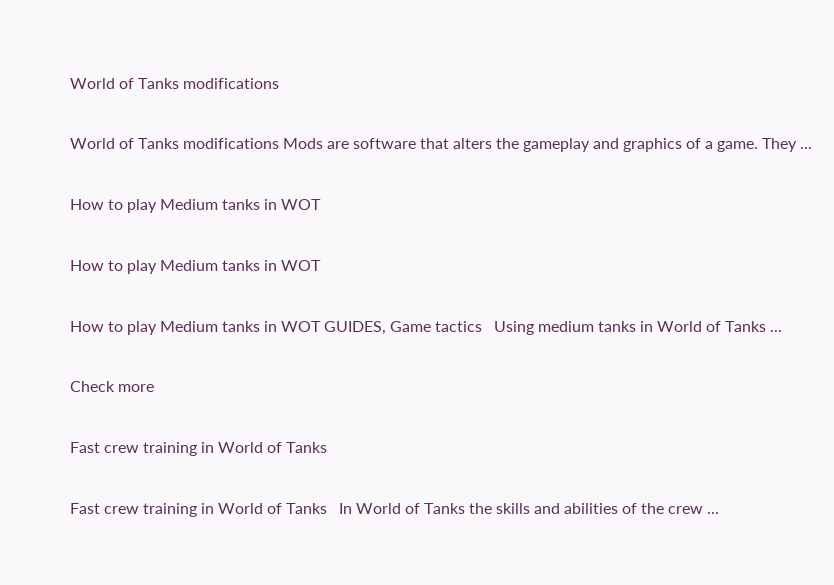World of Tanks modifications

World of Tanks modifications Mods are software that alters the gameplay and graphics of a game. They ...

How to play Medium tanks in WOT

How to play Medium tanks in WOT

How to play Medium tanks in WOT GUIDES, Game tactics   Using medium tanks in World of Tanks ...

Check more

Fast crew training in World of Tanks

Fast crew training in World of Tanks   In World of Tanks the skills and abilities of the crew ...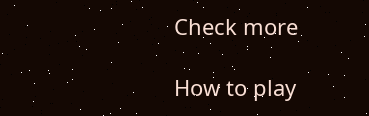Check more

How to play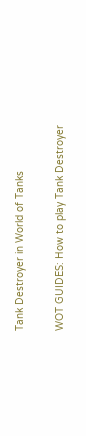Tank Destroyer in World of Tanks

WOT GUIDES: How to play Tank Destroyer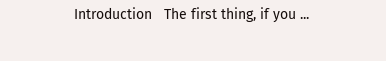Introduction   The first thing, if you ...